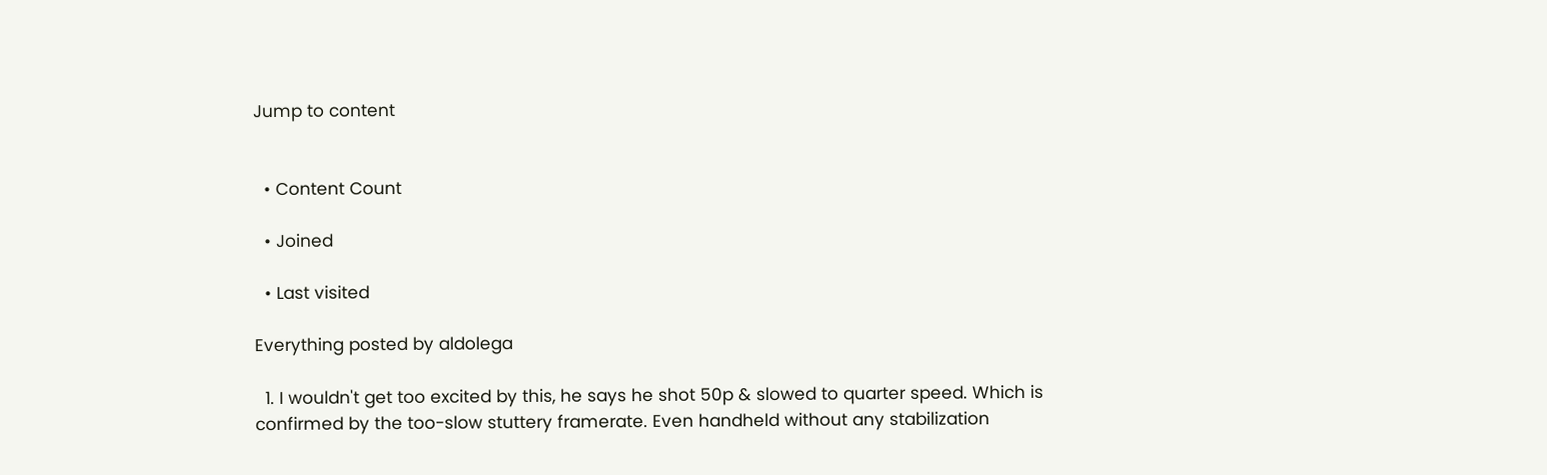Jump to content


  • Content Count

  • Joined

  • Last visited

Everything posted by aldolega

  1. I wouldn't get too excited by this, he says he shot 50p & slowed to quarter speed. Which is confirmed by the too-slow stuttery framerate. Even handheld without any stabilization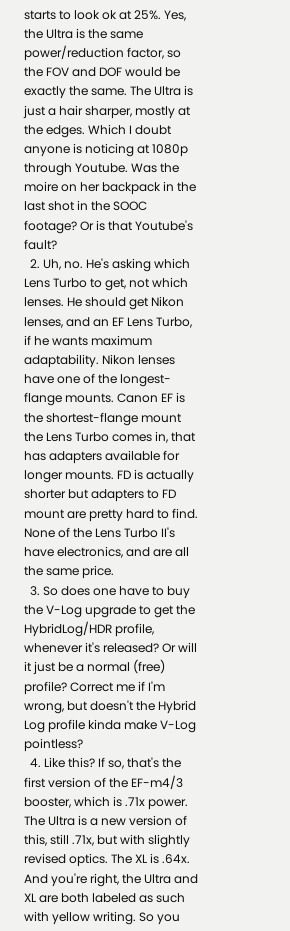starts to look ok at 25%. Yes, the Ultra is the same power/reduction factor, so the FOV and DOF would be exactly the same. The Ultra is just a hair sharper, mostly at the edges. Which I doubt anyone is noticing at 1080p through Youtube. Was the moire on her backpack in the last shot in the SOOC footage? Or is that Youtube's fault?
  2. Uh, no. He's asking which Lens Turbo to get, not which lenses. He should get Nikon lenses, and an EF Lens Turbo, if he wants maximum adaptability. Nikon lenses have one of the longest-flange mounts. Canon EF is the shortest-flange mount the Lens Turbo comes in, that has adapters available for longer mounts. FD is actually shorter but adapters to FD mount are pretty hard to find. None of the Lens Turbo II's have electronics, and are all the same price.
  3. So does one have to buy the V-Log upgrade to get the HybridLog/HDR profile, whenever it's released? Or will it just be a normal (free) profile? Correct me if I'm wrong, but doesn't the Hybrid Log profile kinda make V-Log pointless?
  4. Like this? If so, that's the first version of the EF-m4/3 booster, which is .71x power. The Ultra is a new version of this, still .71x, but with slightly revised optics. The XL is .64x. And you're right, the Ultra and XL are both labeled as such with yellow writing. So you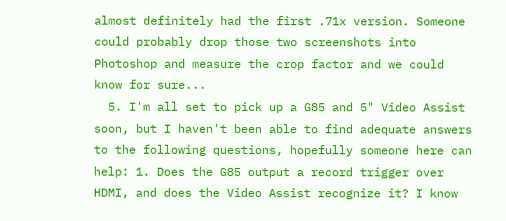almost definitely had the first .71x version. Someone could probably drop those two screenshots into Photoshop and measure the crop factor and we could know for sure...
  5. I'm all set to pick up a G85 and 5" Video Assist soon, but I haven't been able to find adequate answers to the following questions, hopefully someone here can help: 1. Does the G85 output a record trigger over HDMI, and does the Video Assist recognize it? I know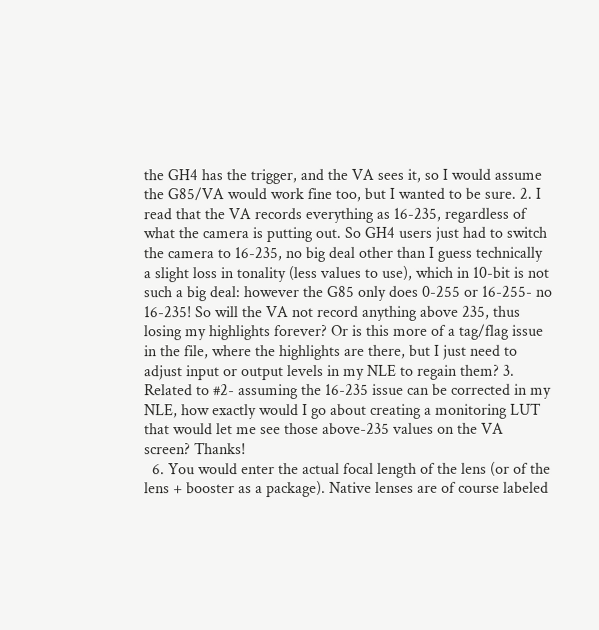the GH4 has the trigger, and the VA sees it, so I would assume the G85/VA would work fine too, but I wanted to be sure. 2. I read that the VA records everything as 16-235, regardless of what the camera is putting out. So GH4 users just had to switch the camera to 16-235, no big deal other than I guess technically a slight loss in tonality (less values to use), which in 10-bit is not such a big deal: however the G85 only does 0-255 or 16-255- no 16-235! So will the VA not record anything above 235, thus losing my highlights forever? Or is this more of a tag/flag issue in the file, where the highlights are there, but I just need to adjust input or output levels in my NLE to regain them? 3. Related to #2- assuming the 16-235 issue can be corrected in my NLE, how exactly would I go about creating a monitoring LUT that would let me see those above-235 values on the VA screen? Thanks!
  6. You would enter the actual focal length of the lens (or of the lens + booster as a package). Native lenses are of course labeled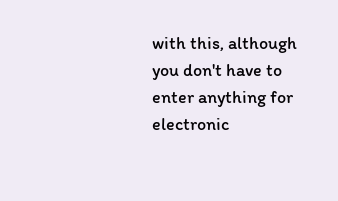with this, although you don't have to enter anything for electronic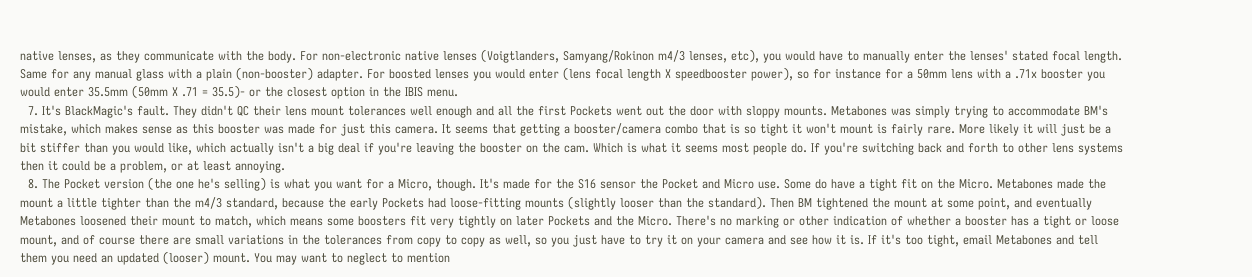native lenses, as they communicate with the body. For non-electronic native lenses (Voigtlanders, Samyang/Rokinon m4/3 lenses, etc), you would have to manually enter the lenses' stated focal length. Same for any manual glass with a plain (non-booster) adapter. For boosted lenses you would enter (lens focal length X speedbooster power), so for instance for a 50mm lens with a .71x booster you would enter 35.5mm (50mm X .71 = 35.5)- or the closest option in the IBIS menu.
  7. It's BlackMagic's fault. They didn't QC their lens mount tolerances well enough and all the first Pockets went out the door with sloppy mounts. Metabones was simply trying to accommodate BM's mistake, which makes sense as this booster was made for just this camera. It seems that getting a booster/camera combo that is so tight it won't mount is fairly rare. More likely it will just be a bit stiffer than you would like, which actually isn't a big deal if you're leaving the booster on the cam. Which is what it seems most people do. If you're switching back and forth to other lens systems then it could be a problem, or at least annoying.
  8. The Pocket version (the one he's selling) is what you want for a Micro, though. It's made for the S16 sensor the Pocket and Micro use. Some do have a tight fit on the Micro. Metabones made the mount a little tighter than the m4/3 standard, because the early Pockets had loose-fitting mounts (slightly looser than the standard). Then BM tightened the mount at some point, and eventually Metabones loosened their mount to match, which means some boosters fit very tightly on later Pockets and the Micro. There's no marking or other indication of whether a booster has a tight or loose mount, and of course there are small variations in the tolerances from copy to copy as well, so you just have to try it on your camera and see how it is. If it's too tight, email Metabones and tell them you need an updated (looser) mount. You may want to neglect to mention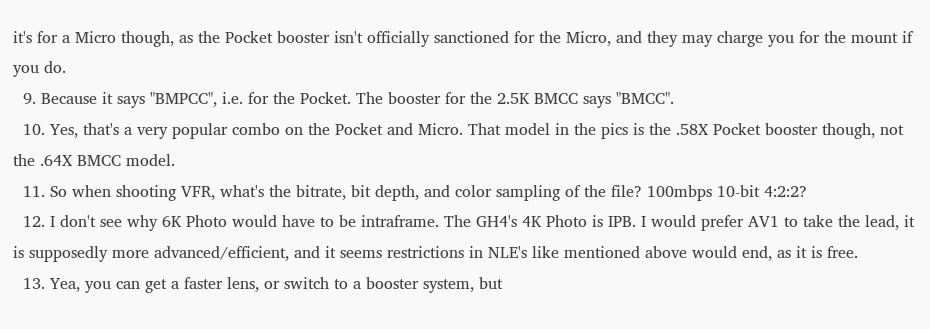it's for a Micro though, as the Pocket booster isn't officially sanctioned for the Micro, and they may charge you for the mount if you do.
  9. Because it says "BMPCC", i.e. for the Pocket. The booster for the 2.5K BMCC says "BMCC".
  10. Yes, that's a very popular combo on the Pocket and Micro. That model in the pics is the .58X Pocket booster though, not the .64X BMCC model.
  11. So when shooting VFR, what's the bitrate, bit depth, and color sampling of the file? 100mbps 10-bit 4:2:2?
  12. I don't see why 6K Photo would have to be intraframe. The GH4's 4K Photo is IPB. I would prefer AV1 to take the lead, it is supposedly more advanced/efficient, and it seems restrictions in NLE's like mentioned above would end, as it is free.
  13. Yea, you can get a faster lens, or switch to a booster system, but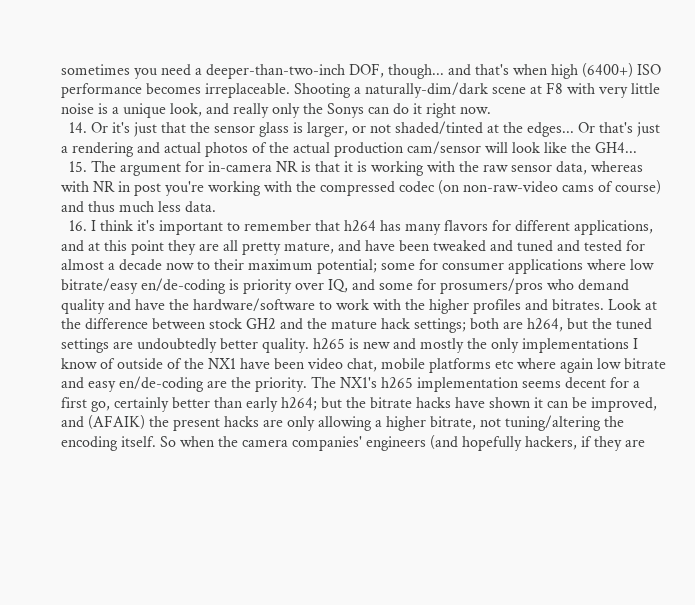sometimes you need a deeper-than-two-inch DOF, though... and that's when high (6400+) ISO performance becomes irreplaceable. Shooting a naturally-dim/dark scene at F8 with very little noise is a unique look, and really only the Sonys can do it right now.
  14. Or it's just that the sensor glass is larger, or not shaded/tinted at the edges... Or that's just a rendering and actual photos of the actual production cam/sensor will look like the GH4...
  15. The argument for in-camera NR is that it is working with the raw sensor data, whereas with NR in post you're working with the compressed codec (on non-raw-video cams of course) and thus much less data.
  16. I think it's important to remember that h264 has many flavors for different applications, and at this point they are all pretty mature, and have been tweaked and tuned and tested for almost a decade now to their maximum potential; some for consumer applications where low bitrate/easy en/de-coding is priority over IQ, and some for prosumers/pros who demand quality and have the hardware/software to work with the higher profiles and bitrates. Look at the difference between stock GH2 and the mature hack settings; both are h264, but the tuned settings are undoubtedly better quality. h265 is new and mostly the only implementations I know of outside of the NX1 have been video chat, mobile platforms etc where again low bitrate and easy en/de-coding are the priority. The NX1's h265 implementation seems decent for a first go, certainly better than early h264; but the bitrate hacks have shown it can be improved, and (AFAIK) the present hacks are only allowing a higher bitrate, not tuning/altering the encoding itself. So when the camera companies' engineers (and hopefully hackers, if they are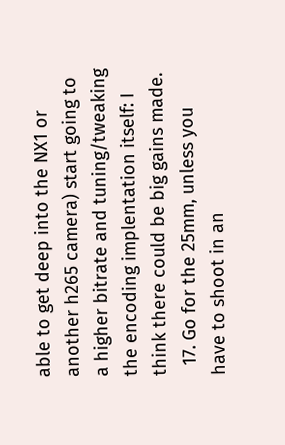able to get deep into the NX1 or another h265 camera) start going to a higher bitrate and tuning/tweaking the encoding implentation itself: I think there could be big gains made.
  17. Go for the 25mm, unless you have to shoot in an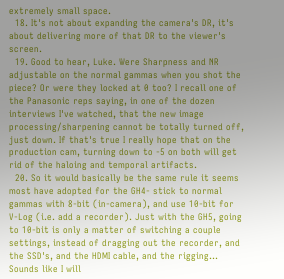extremely small space.
  18. It's not about expanding the camera's DR, it's about delivering more of that DR to the viewer's screen.
  19. Good to hear, Luke. Were Sharpness and NR adjustable on the normal gammas when you shot the piece? Or were they locked at 0 too? I recall one of the Panasonic reps saying, in one of the dozen interviews I've watched, that the new image processing/sharpening cannot be totally turned off, just down. If that's true I really hope that on the production cam, turning down to -5 on both will get rid of the haloing and temporal artifacts.
  20. So it would basically be the same rule it seems most have adopted for the GH4- stick to normal gammas with 8-bit (in-camera), and use 10-bit for V-Log (i.e. add a recorder). Just with the GH5, going to 10-bit is only a matter of switching a couple settings, instead of dragging out the recorder, and the SSD's, and the HDMI cable, and the rigging... Sounds like I will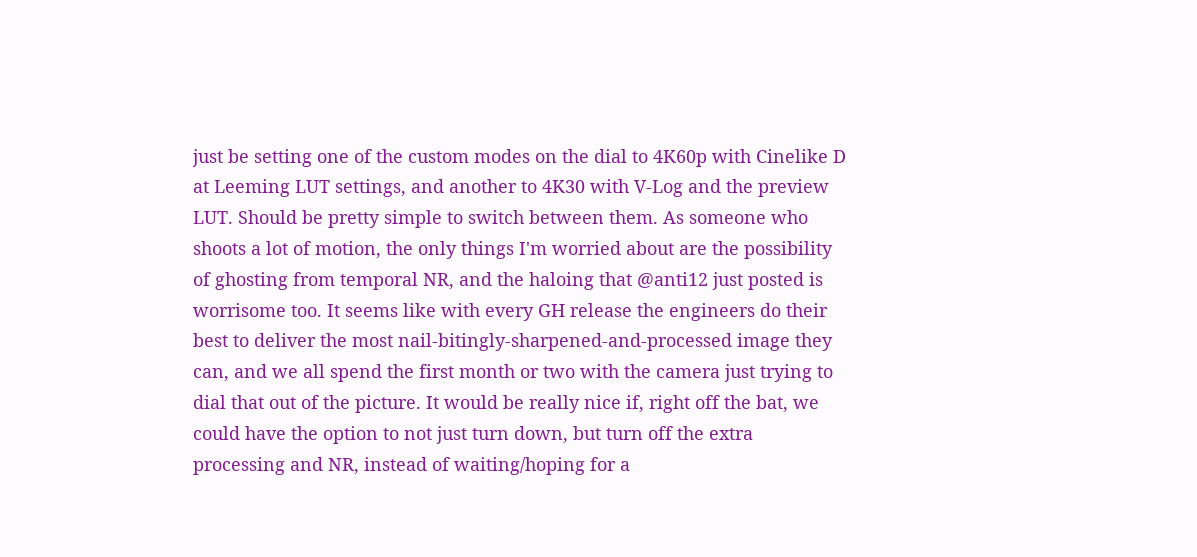just be setting one of the custom modes on the dial to 4K60p with Cinelike D at Leeming LUT settings, and another to 4K30 with V-Log and the preview LUT. Should be pretty simple to switch between them. As someone who shoots a lot of motion, the only things I'm worried about are the possibility of ghosting from temporal NR, and the haloing that @anti12 just posted is worrisome too. It seems like with every GH release the engineers do their best to deliver the most nail-bitingly-sharpened-and-processed image they can, and we all spend the first month or two with the camera just trying to dial that out of the picture. It would be really nice if, right off the bat, we could have the option to not just turn down, but turn off the extra processing and NR, instead of waiting/hoping for a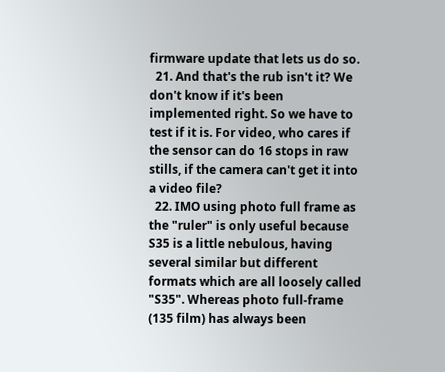firmware update that lets us do so.
  21. And that's the rub isn't it? We don't know if it's been implemented right. So we have to test if it is. For video, who cares if the sensor can do 16 stops in raw stills, if the camera can't get it into a video file?
  22. IMO using photo full frame as the "ruler" is only useful because S35 is a little nebulous, having several similar but different formats which are all loosely called "S35". Whereas photo full-frame (135 film) has always been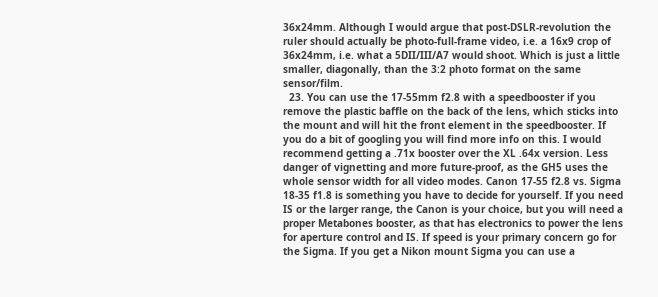36x24mm. Although I would argue that post-DSLR-revolution the ruler should actually be photo-full-frame video, i.e. a 16x9 crop of 36x24mm, i.e. what a 5DII/III/A7 would shoot. Which is just a little smaller, diagonally, than the 3:2 photo format on the same sensor/film.
  23. You can use the 17-55mm f2.8 with a speedbooster if you remove the plastic baffle on the back of the lens, which sticks into the mount and will hit the front element in the speedbooster. If you do a bit of googling you will find more info on this. I would recommend getting a .71x booster over the XL .64x version. Less danger of vignetting and more future-proof, as the GH5 uses the whole sensor width for all video modes. Canon 17-55 f2.8 vs. Sigma 18-35 f1.8 is something you have to decide for yourself. If you need IS or the larger range, the Canon is your choice, but you will need a proper Metabones booster, as that has electronics to power the lens for aperture control and IS. If speed is your primary concern go for the Sigma. If you get a Nikon mount Sigma you can use a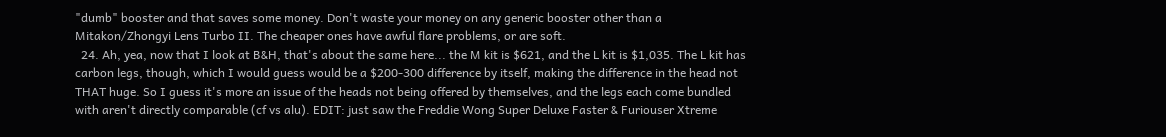"dumb" booster and that saves some money. Don't waste your money on any generic booster other than a Mitakon/Zhongyi Lens Turbo II. The cheaper ones have awful flare problems, or are soft.
  24. Ah, yea, now that I look at B&H, that's about the same here... the M kit is $621, and the L kit is $1,035. The L kit has carbon legs, though, which I would guess would be a $200-300 difference by itself, making the difference in the head not THAT huge. So I guess it's more an issue of the heads not being offered by themselves, and the legs each come bundled with aren't directly comparable (cf vs alu). EDIT: just saw the Freddie Wong Super Deluxe Faster & Furiouser Xtreme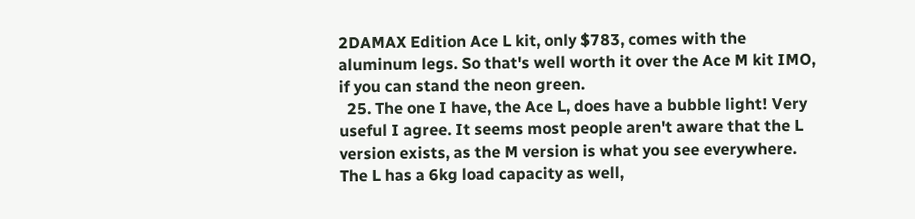2DAMAX Edition Ace L kit, only $783, comes with the aluminum legs. So that's well worth it over the Ace M kit IMO, if you can stand the neon green.
  25. The one I have, the Ace L, does have a bubble light! Very useful I agree. It seems most people aren't aware that the L version exists, as the M version is what you see everywhere. The L has a 6kg load capacity as well,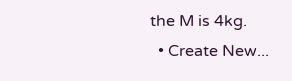the M is 4kg.
  • Create New...